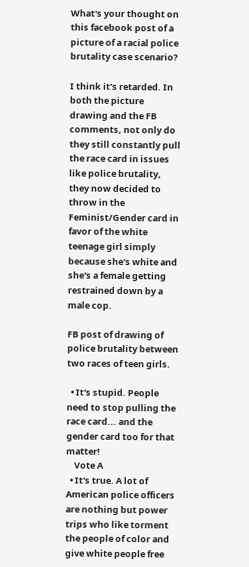What's your thought on this facebook post of a picture of a racial police brutality case scenario?

I think it's retarded. In both the picture drawing and the FB comments, not only do they still constantly pull the race card in issues like police brutality, they now decided to throw in the Feminist/Gender card in favor of the white teenage girl simply because she's white and she's a female getting restrained down by a male cop.

FB post of drawing of police brutality between two races of teen girls.

  • It's stupid. People need to stop pulling the race card... and the gender card too for that matter!
    Vote A
  • It's true. A lot of American police officers are nothing but power trips who like torment the people of color and give white people free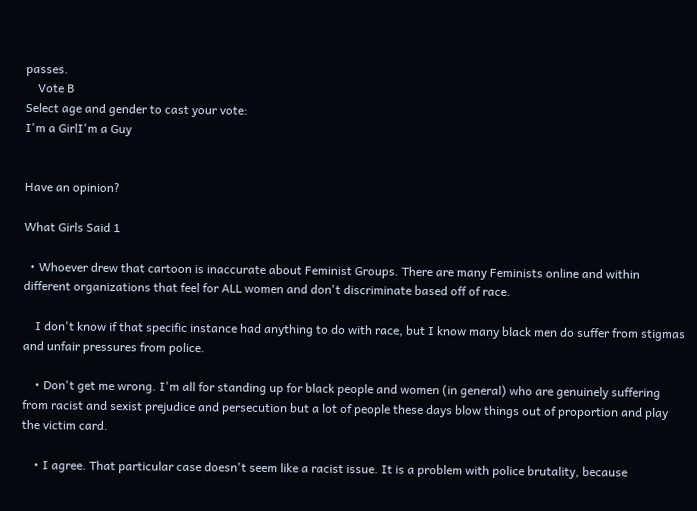passes.
    Vote B
Select age and gender to cast your vote:
I'm a GirlI'm a Guy


Have an opinion?

What Girls Said 1

  • Whoever drew that cartoon is inaccurate about Feminist Groups. There are many Feminists online and within different organizations that feel for ALL women and don't discriminate based off of race.

    I don't know if that specific instance had anything to do with race, but I know many black men do suffer from stigmas and unfair pressures from police.

    • Don't get me wrong. I'm all for standing up for black people and women (in general) who are genuinely suffering from racist and sexist prejudice and persecution but a lot of people these days blow things out of proportion and play the victim card.

    • I agree. That particular case doesn't seem like a racist issue. It is a problem with police brutality, because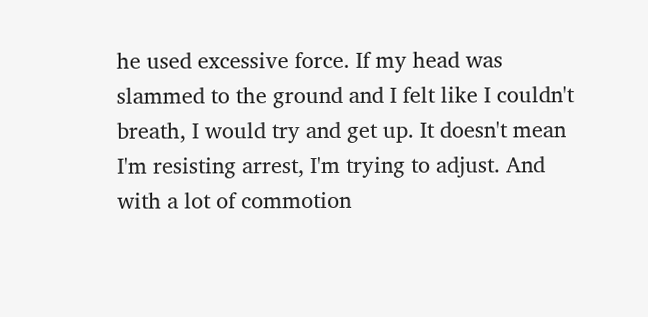he used excessive force. If my head was slammed to the ground and I felt like I couldn't breath, I would try and get up. It doesn't mean I'm resisting arrest, I'm trying to adjust. And with a lot of commotion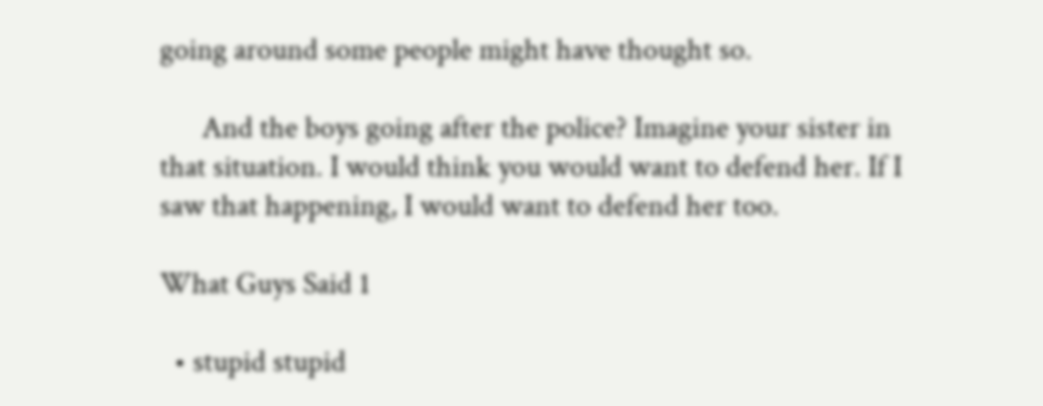going around some people might have thought so.

      And the boys going after the police? Imagine your sister in that situation. I would think you would want to defend her. If I saw that happening, I would want to defend her too.

What Guys Said 1

  • stupid stupid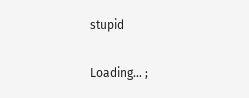stupid

Loading... ;